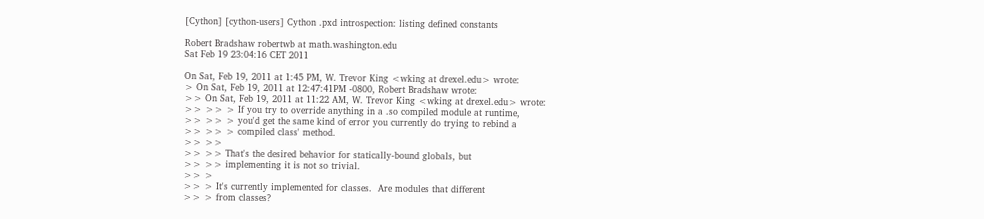[Cython] [cython-users] Cython .pxd introspection: listing defined constants

Robert Bradshaw robertwb at math.washington.edu
Sat Feb 19 23:04:16 CET 2011

On Sat, Feb 19, 2011 at 1:45 PM, W. Trevor King <wking at drexel.edu> wrote:
> On Sat, Feb 19, 2011 at 12:47:41PM -0800, Robert Bradshaw wrote:
>> On Sat, Feb 19, 2011 at 11:22 AM, W. Trevor King <wking at drexel.edu> wrote:
>> >> > If you try to override anything in a .so compiled module at runtime,
>> >> > you'd get the same kind of error you currently do trying to rebind a
>> >> > compiled class' method.
>> >>
>> >> That's the desired behavior for statically-bound globals, but
>> >> implementing it is not so trivial.
>> >
>> > It's currently implemented for classes.  Are modules that different
>> > from classes?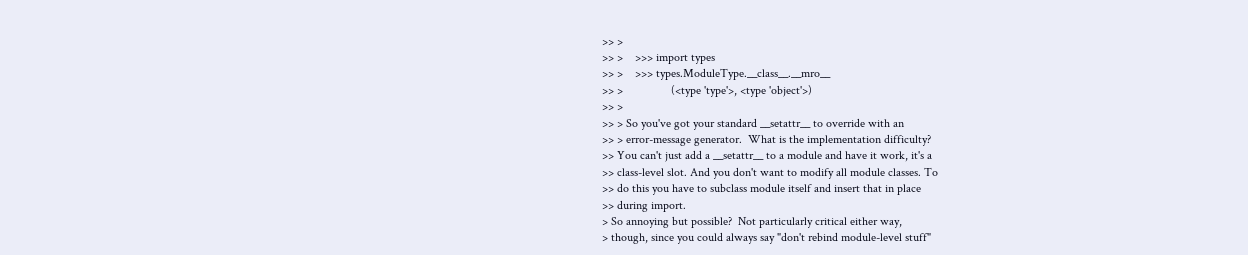>> >
>> >    >>> import types
>> >    >>> types.ModuleType.__class__.__mro__
>> >                (<type 'type'>, <type 'object'>)
>> >
>> > So you've got your standard __setattr__ to override with an
>> > error-message generator.  What is the implementation difficulty?
>> You can't just add a __setattr__ to a module and have it work, it's a
>> class-level slot. And you don't want to modify all module classes. To
>> do this you have to subclass module itself and insert that in place
>> during import.
> So annoying but possible?  Not particularly critical either way,
> though, since you could always say "don't rebind module-level stuff"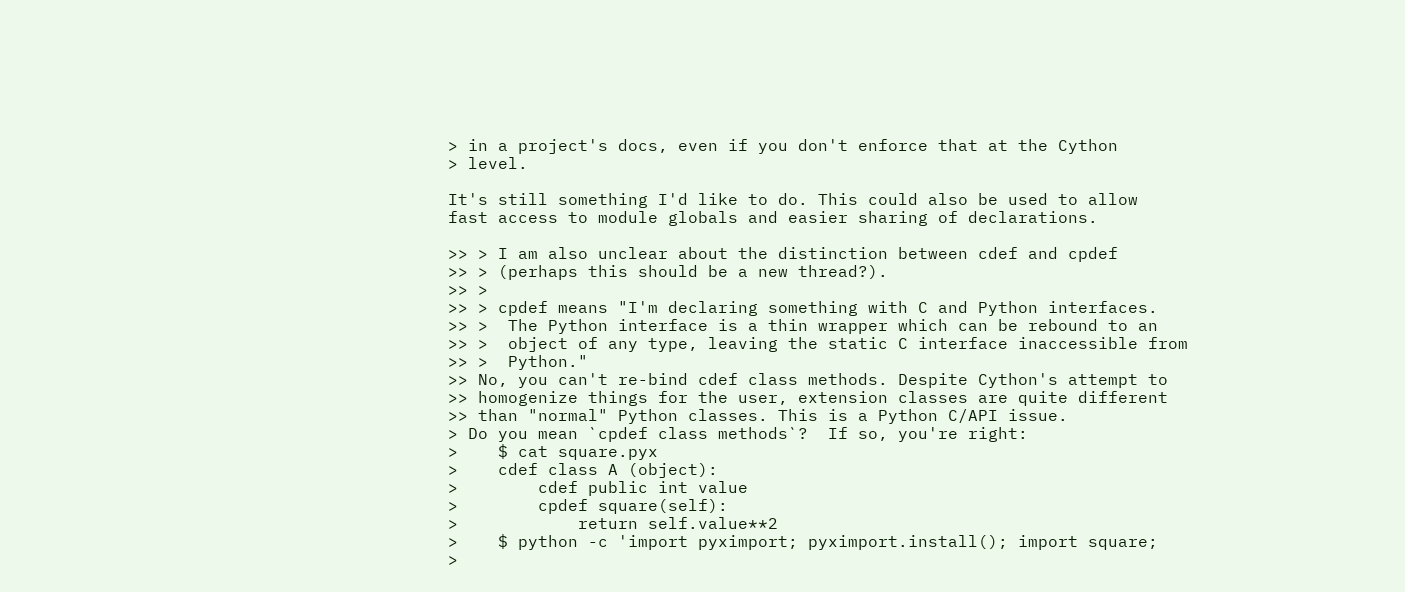> in a project's docs, even if you don't enforce that at the Cython
> level.

It's still something I'd like to do. This could also be used to allow
fast access to module globals and easier sharing of declarations.

>> > I am also unclear about the distinction between cdef and cpdef
>> > (perhaps this should be a new thread?).
>> >
>> > cpdef means "I'm declaring something with C and Python interfaces.
>> >  The Python interface is a thin wrapper which can be rebound to an
>> >  object of any type, leaving the static C interface inaccessible from
>> >  Python."
>> No, you can't re-bind cdef class methods. Despite Cython's attempt to
>> homogenize things for the user, extension classes are quite different
>> than "normal" Python classes. This is a Python C/API issue.
> Do you mean `cpdef class methods`?  If so, you're right:
>    $ cat square.pyx
>    cdef class A (object):
>        cdef public int value
>        cpdef square(self):
>            return self.value**2
>    $ python -c 'import pyximport; pyximport.install(); import square;
>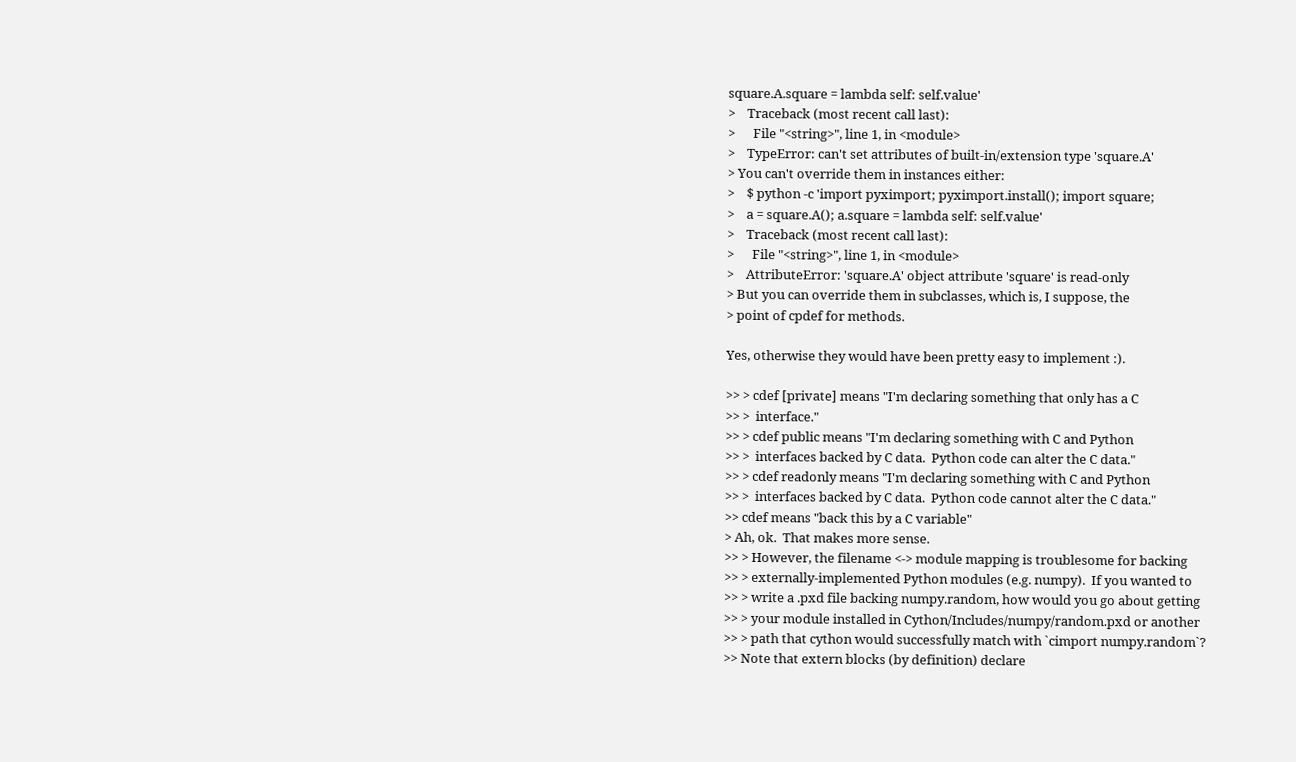square.A.square = lambda self: self.value'
>    Traceback (most recent call last):
>      File "<string>", line 1, in <module>
>    TypeError: can't set attributes of built-in/extension type 'square.A'
> You can't override them in instances either:
>    $ python -c 'import pyximport; pyximport.install(); import square;
>    a = square.A(); a.square = lambda self: self.value'
>    Traceback (most recent call last):
>      File "<string>", line 1, in <module>
>    AttributeError: 'square.A' object attribute 'square' is read-only
> But you can override them in subclasses, which is, I suppose, the
> point of cpdef for methods.

Yes, otherwise they would have been pretty easy to implement :).

>> > cdef [private] means "I'm declaring something that only has a C
>> >  interface."
>> > cdef public means "I'm declaring something with C and Python
>> >  interfaces backed by C data.  Python code can alter the C data."
>> > cdef readonly means "I'm declaring something with C and Python
>> >  interfaces backed by C data.  Python code cannot alter the C data."
>> cdef means "back this by a C variable"
> Ah, ok.  That makes more sense.
>> > However, the filename <-> module mapping is troublesome for backing
>> > externally-implemented Python modules (e.g. numpy).  If you wanted to
>> > write a .pxd file backing numpy.random, how would you go about getting
>> > your module installed in Cython/Includes/numpy/random.pxd or another
>> > path that cython would successfully match with `cimport numpy.random`?
>> Note that extern blocks (by definition) declare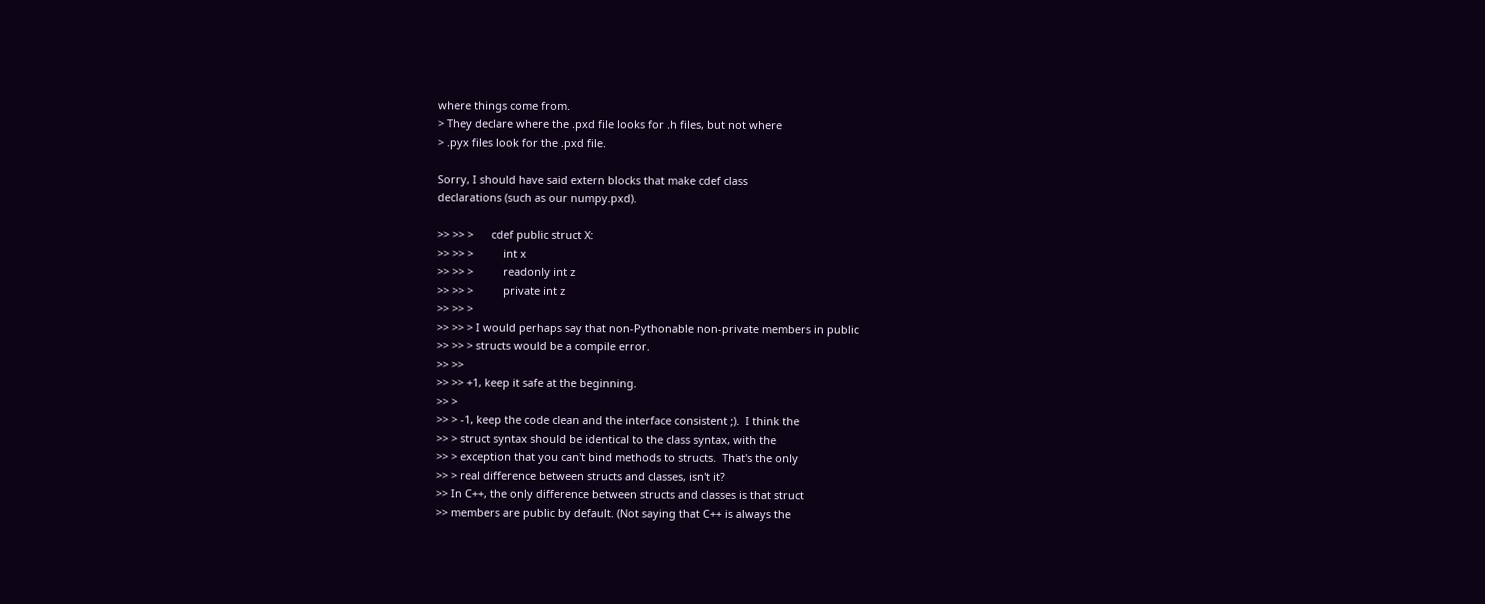where things come from.
> They declare where the .pxd file looks for .h files, but not where
> .pyx files look for the .pxd file.

Sorry, I should have said extern blocks that make cdef class
declarations (such as our numpy.pxd).

>> >> >      cdef public struct X:
>> >> >          int x
>> >> >          readonly int z
>> >> >          private int z
>> >> >
>> >> > I would perhaps say that non-Pythonable non-private members in public
>> >> > structs would be a compile error.
>> >>
>> >> +1, keep it safe at the beginning.
>> >
>> > -1, keep the code clean and the interface consistent ;).  I think the
>> > struct syntax should be identical to the class syntax, with the
>> > exception that you can't bind methods to structs.  That's the only
>> > real difference between structs and classes, isn't it?
>> In C++, the only difference between structs and classes is that struct
>> members are public by default. (Not saying that C++ is always the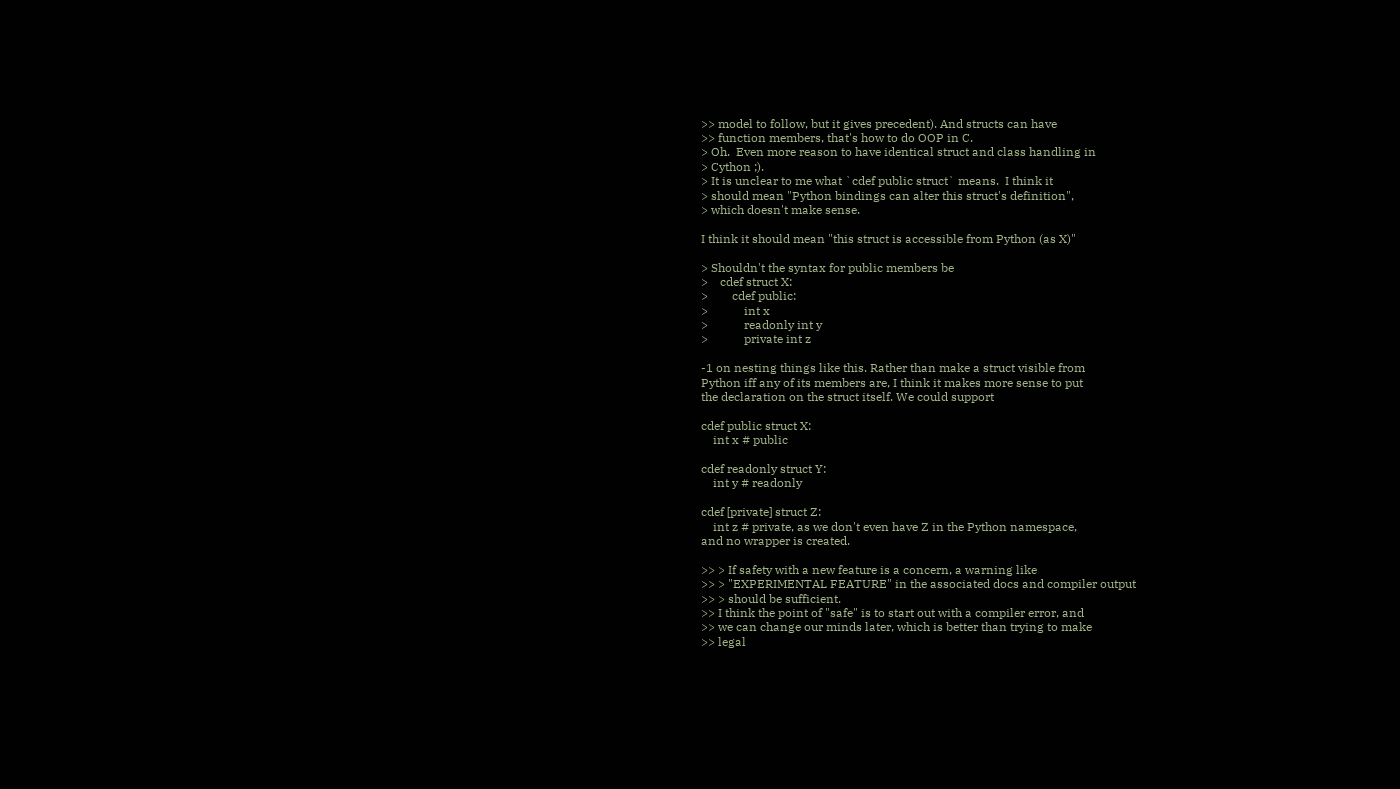>> model to follow, but it gives precedent). And structs can have
>> function members, that's how to do OOP in C.
> Oh.  Even more reason to have identical struct and class handling in
> Cython ;).
> It is unclear to me what `cdef public struct` means.  I think it
> should mean "Python bindings can alter this struct's definition",
> which doesn't make sense.

I think it should mean "this struct is accessible from Python (as X)"

> Shouldn't the syntax for public members be
>    cdef struct X:
>        cdef public:
>            int x
>            readonly int y
>            private int z

-1 on nesting things like this. Rather than make a struct visible from
Python iff any of its members are, I think it makes more sense to put
the declaration on the struct itself. We could support

cdef public struct X:
    int x # public

cdef readonly struct Y:
    int y # readonly

cdef [private] struct Z:
    int z # private, as we don't even have Z in the Python namespace,
and no wrapper is created.

>> > If safety with a new feature is a concern, a warning like
>> > "EXPERIMENTAL FEATURE" in the associated docs and compiler output
>> > should be sufficient.
>> I think the point of "safe" is to start out with a compiler error, and
>> we can change our minds later, which is better than trying to make
>> legal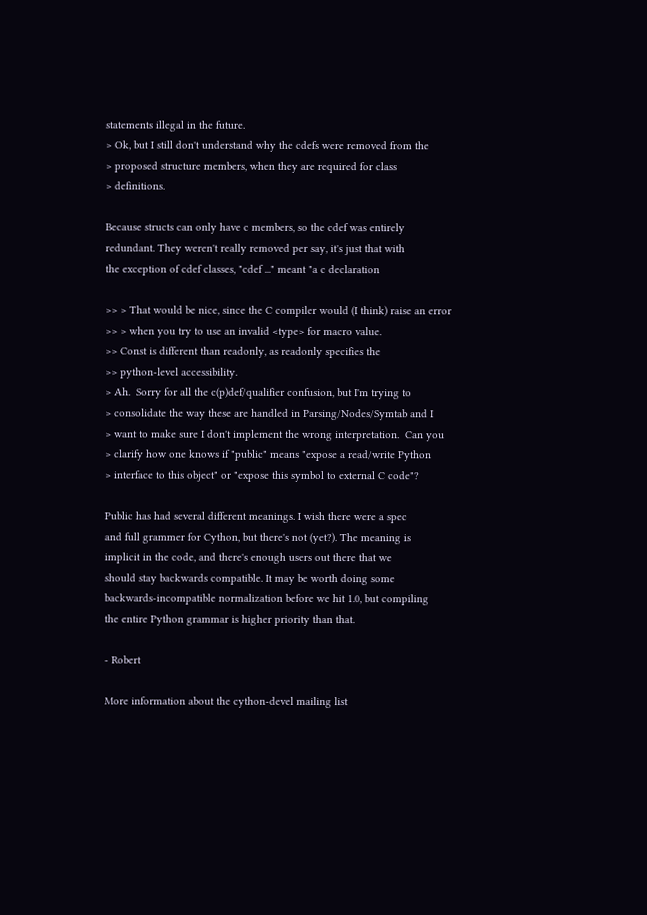statements illegal in the future.
> Ok, but I still don't understand why the cdefs were removed from the
> proposed structure members, when they are required for class
> definitions.

Because structs can only have c members, so the cdef was entirely
redundant. They weren't really removed per say, it's just that with
the exception of cdef classes, "cdef ..." meant "a c declaration

>> > That would be nice, since the C compiler would (I think) raise an error
>> > when you try to use an invalid <type> for macro value.
>> Const is different than readonly, as readonly specifies the
>> python-level accessibility.
> Ah.  Sorry for all the c(p)def/qualifier confusion, but I'm trying to
> consolidate the way these are handled in Parsing/Nodes/Symtab and I
> want to make sure I don't implement the wrong interpretation.  Can you
> clarify how one knows if "public" means "expose a read/write Python
> interface to this object" or "expose this symbol to external C code"?

Public has had several different meanings. I wish there were a spec
and full grammer for Cython, but there's not (yet?). The meaning is
implicit in the code, and there's enough users out there that we
should stay backwards compatible. It may be worth doing some
backwards-incompatible normalization before we hit 1.0, but compiling
the entire Python grammar is higher priority than that.

- Robert

More information about the cython-devel mailing list